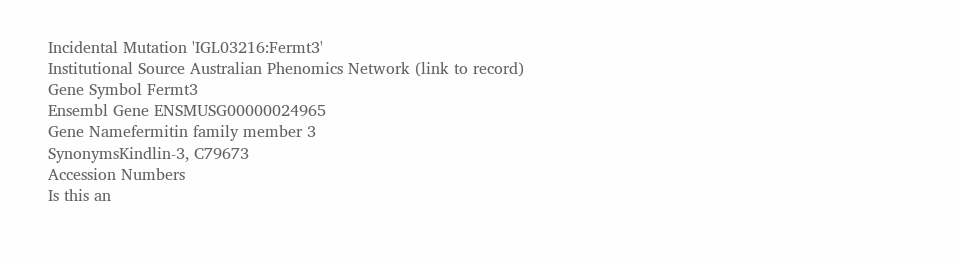Incidental Mutation 'IGL03216:Fermt3'
Institutional Source Australian Phenomics Network (link to record)
Gene Symbol Fermt3
Ensembl Gene ENSMUSG00000024965
Gene Namefermitin family member 3
SynonymsKindlin-3, C79673
Accession Numbers
Is this an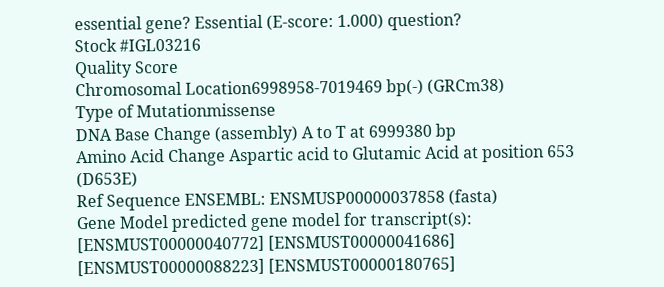essential gene? Essential (E-score: 1.000) question?
Stock #IGL03216
Quality Score
Chromosomal Location6998958-7019469 bp(-) (GRCm38)
Type of Mutationmissense
DNA Base Change (assembly) A to T at 6999380 bp
Amino Acid Change Aspartic acid to Glutamic Acid at position 653 (D653E)
Ref Sequence ENSEMBL: ENSMUSP00000037858 (fasta)
Gene Model predicted gene model for transcript(s): [ENSMUST00000040772] [ENSMUST00000041686] [ENSMUST00000088223] [ENSMUST00000180765]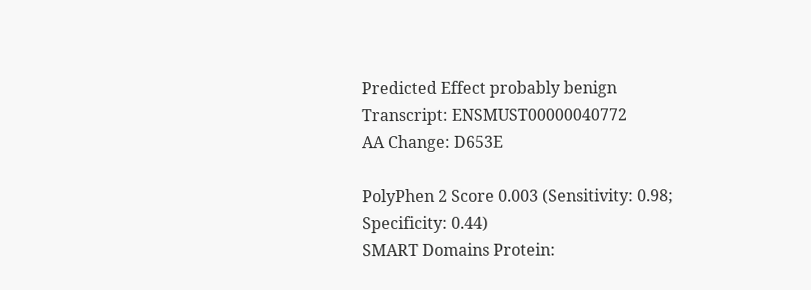Predicted Effect probably benign
Transcript: ENSMUST00000040772
AA Change: D653E

PolyPhen 2 Score 0.003 (Sensitivity: 0.98; Specificity: 0.44)
SMART Domains Protein: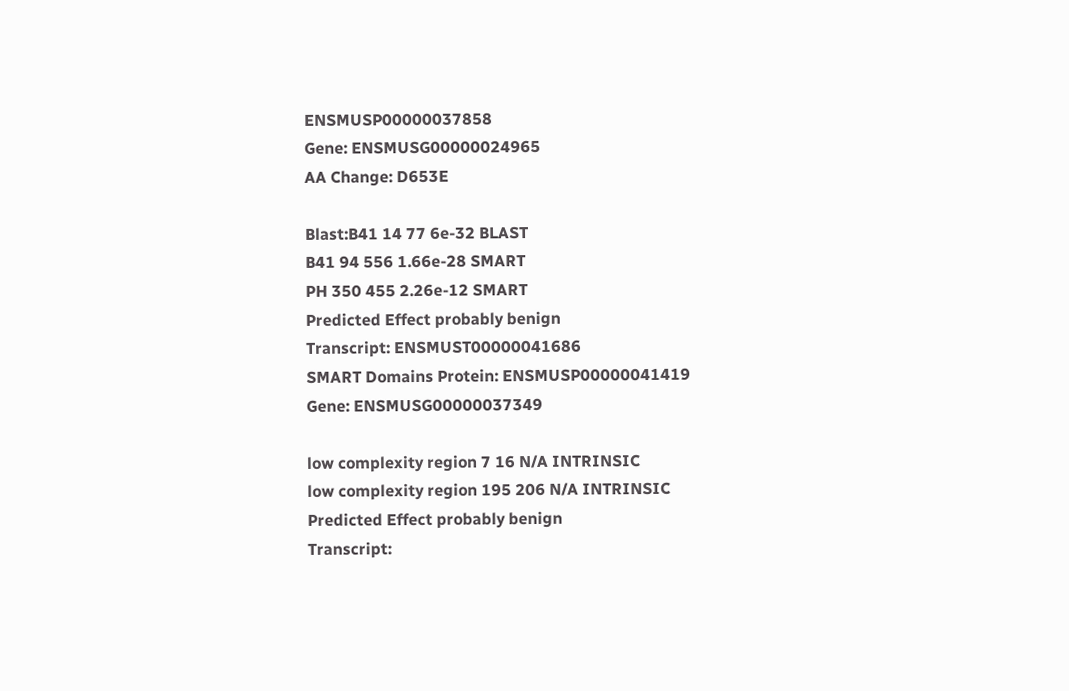ENSMUSP00000037858
Gene: ENSMUSG00000024965
AA Change: D653E

Blast:B41 14 77 6e-32 BLAST
B41 94 556 1.66e-28 SMART
PH 350 455 2.26e-12 SMART
Predicted Effect probably benign
Transcript: ENSMUST00000041686
SMART Domains Protein: ENSMUSP00000041419
Gene: ENSMUSG00000037349

low complexity region 7 16 N/A INTRINSIC
low complexity region 195 206 N/A INTRINSIC
Predicted Effect probably benign
Transcript: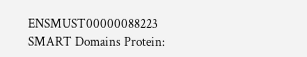ENSMUST00000088223
SMART Domains Protein: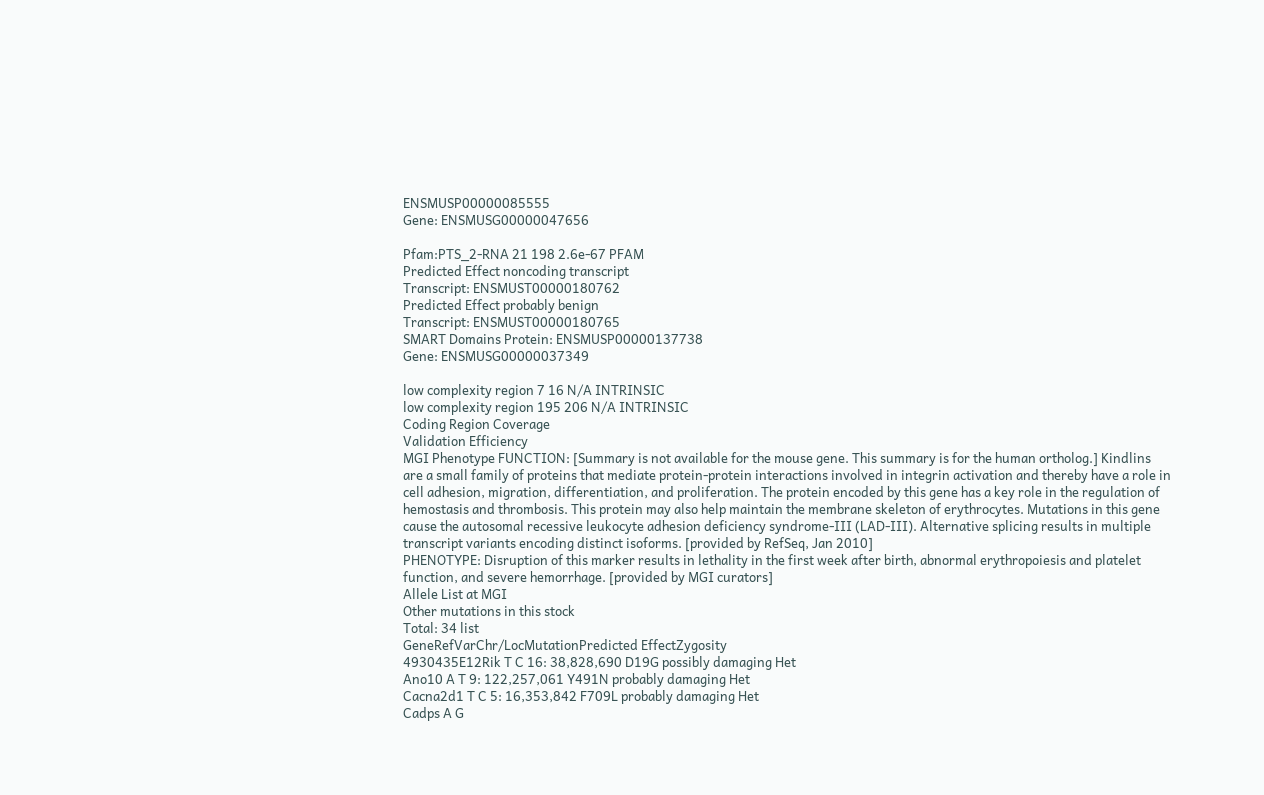ENSMUSP00000085555
Gene: ENSMUSG00000047656

Pfam:PTS_2-RNA 21 198 2.6e-67 PFAM
Predicted Effect noncoding transcript
Transcript: ENSMUST00000180762
Predicted Effect probably benign
Transcript: ENSMUST00000180765
SMART Domains Protein: ENSMUSP00000137738
Gene: ENSMUSG00000037349

low complexity region 7 16 N/A INTRINSIC
low complexity region 195 206 N/A INTRINSIC
Coding Region Coverage
Validation Efficiency
MGI Phenotype FUNCTION: [Summary is not available for the mouse gene. This summary is for the human ortholog.] Kindlins are a small family of proteins that mediate protein-protein interactions involved in integrin activation and thereby have a role in cell adhesion, migration, differentiation, and proliferation. The protein encoded by this gene has a key role in the regulation of hemostasis and thrombosis. This protein may also help maintain the membrane skeleton of erythrocytes. Mutations in this gene cause the autosomal recessive leukocyte adhesion deficiency syndrome-III (LAD-III). Alternative splicing results in multiple transcript variants encoding distinct isoforms. [provided by RefSeq, Jan 2010]
PHENOTYPE: Disruption of this marker results in lethality in the first week after birth, abnormal erythropoiesis and platelet function, and severe hemorrhage. [provided by MGI curators]
Allele List at MGI
Other mutations in this stock
Total: 34 list
GeneRefVarChr/LocMutationPredicted EffectZygosity
4930435E12Rik T C 16: 38,828,690 D19G possibly damaging Het
Ano10 A T 9: 122,257,061 Y491N probably damaging Het
Cacna2d1 T C 5: 16,353,842 F709L probably damaging Het
Cadps A G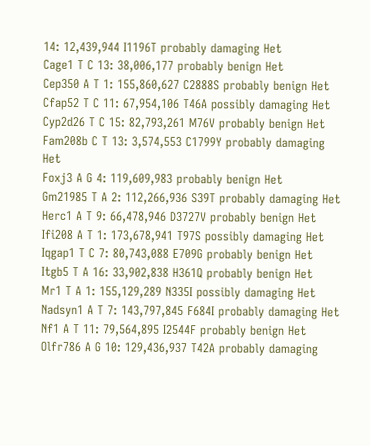14: 12,439,944 I1196T probably damaging Het
Cage1 T C 13: 38,006,177 probably benign Het
Cep350 A T 1: 155,860,627 C2888S probably benign Het
Cfap52 T C 11: 67,954,106 T46A possibly damaging Het
Cyp2d26 T C 15: 82,793,261 M76V probably benign Het
Fam208b C T 13: 3,574,553 C1799Y probably damaging Het
Foxj3 A G 4: 119,609,983 probably benign Het
Gm21985 T A 2: 112,266,936 S39T probably damaging Het
Herc1 A T 9: 66,478,946 D3727V probably benign Het
Ifi208 A T 1: 173,678,941 T97S possibly damaging Het
Iqgap1 T C 7: 80,743,088 E709G probably benign Het
Itgb5 T A 16: 33,902,838 H361Q probably benign Het
Mr1 T A 1: 155,129,289 N335I possibly damaging Het
Nadsyn1 A T 7: 143,797,845 F684I probably damaging Het
Nf1 A T 11: 79,564,895 I2544F probably benign Het
Olfr786 A G 10: 129,436,937 T42A probably damaging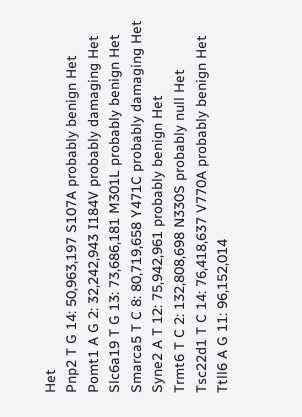Het
Pnp2 T G 14: 50,963,197 S107A probably benign Het
Pomt1 A G 2: 32,242,943 I184V probably damaging Het
Slc6a19 T G 13: 73,686,181 M301L probably benign Het
Smarca5 T C 8: 80,719,658 Y471C probably damaging Het
Syne2 A T 12: 75,942,961 probably benign Het
Trmt6 T C 2: 132,808,698 N330S probably null Het
Tsc22d1 T C 14: 76,418,637 V770A probably benign Het
Ttll6 A G 11: 96,152,014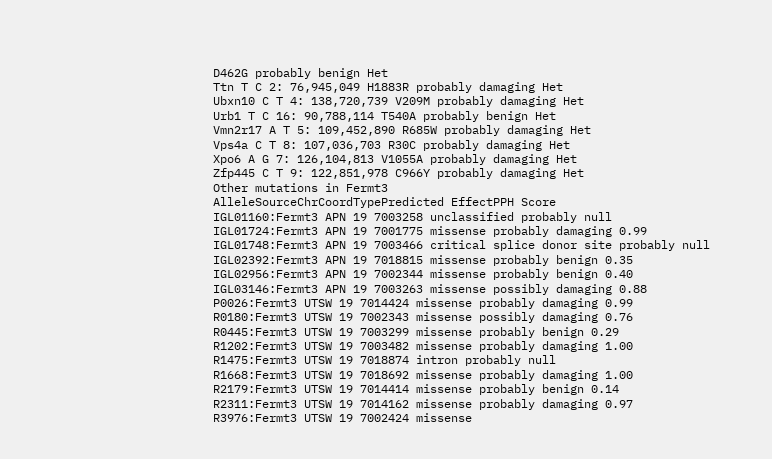D462G probably benign Het
Ttn T C 2: 76,945,049 H1883R probably damaging Het
Ubxn10 C T 4: 138,720,739 V209M probably damaging Het
Urb1 T C 16: 90,788,114 T540A probably benign Het
Vmn2r17 A T 5: 109,452,890 R685W probably damaging Het
Vps4a C T 8: 107,036,703 R30C probably damaging Het
Xpo6 A G 7: 126,104,813 V1055A probably damaging Het
Zfp445 C T 9: 122,851,978 C966Y probably damaging Het
Other mutations in Fermt3
AlleleSourceChrCoordTypePredicted EffectPPH Score
IGL01160:Fermt3 APN 19 7003258 unclassified probably null
IGL01724:Fermt3 APN 19 7001775 missense probably damaging 0.99
IGL01748:Fermt3 APN 19 7003466 critical splice donor site probably null
IGL02392:Fermt3 APN 19 7018815 missense probably benign 0.35
IGL02956:Fermt3 APN 19 7002344 missense probably benign 0.40
IGL03146:Fermt3 APN 19 7003263 missense possibly damaging 0.88
P0026:Fermt3 UTSW 19 7014424 missense probably damaging 0.99
R0180:Fermt3 UTSW 19 7002343 missense possibly damaging 0.76
R0445:Fermt3 UTSW 19 7003299 missense probably benign 0.29
R1202:Fermt3 UTSW 19 7003482 missense probably damaging 1.00
R1475:Fermt3 UTSW 19 7018874 intron probably null
R1668:Fermt3 UTSW 19 7018692 missense probably damaging 1.00
R2179:Fermt3 UTSW 19 7014414 missense probably benign 0.14
R2311:Fermt3 UTSW 19 7014162 missense probably damaging 0.97
R3976:Fermt3 UTSW 19 7002424 missense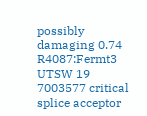possibly damaging 0.74
R4087:Fermt3 UTSW 19 7003577 critical splice acceptor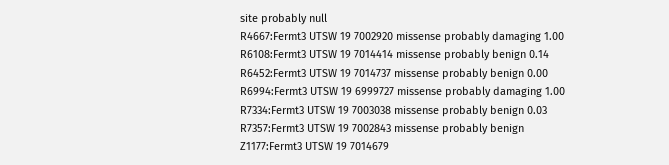site probably null
R4667:Fermt3 UTSW 19 7002920 missense probably damaging 1.00
R6108:Fermt3 UTSW 19 7014414 missense probably benign 0.14
R6452:Fermt3 UTSW 19 7014737 missense probably benign 0.00
R6994:Fermt3 UTSW 19 6999727 missense probably damaging 1.00
R7334:Fermt3 UTSW 19 7003038 missense probably benign 0.03
R7357:Fermt3 UTSW 19 7002843 missense probably benign
Z1177:Fermt3 UTSW 19 7014679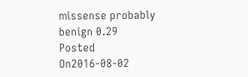missense probably benign 0.29
Posted On2016-08-02